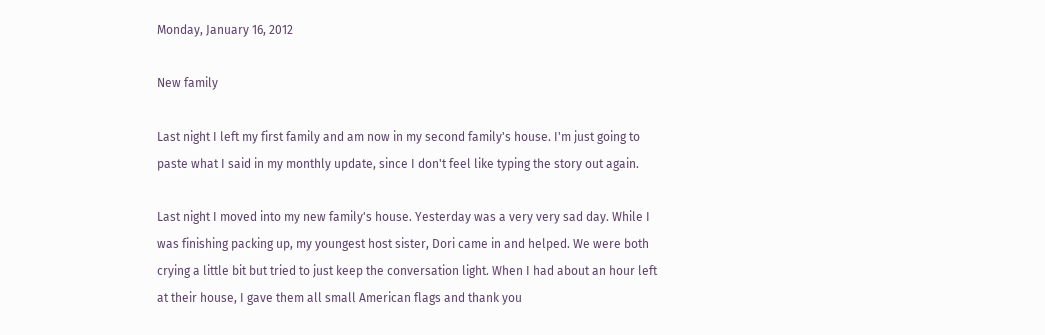Monday, January 16, 2012

New family

Last night I left my first family and am now in my second family's house. I'm just going to paste what I said in my monthly update, since I don't feel like typing the story out again.

Last night I moved into my new family's house. Yesterday was a very very sad day. While I was finishing packing up, my youngest host sister, Dori came in and helped. We were both crying a little bit but tried to just keep the conversation light. When I had about an hour left at their house, I gave them all small American flags and thank you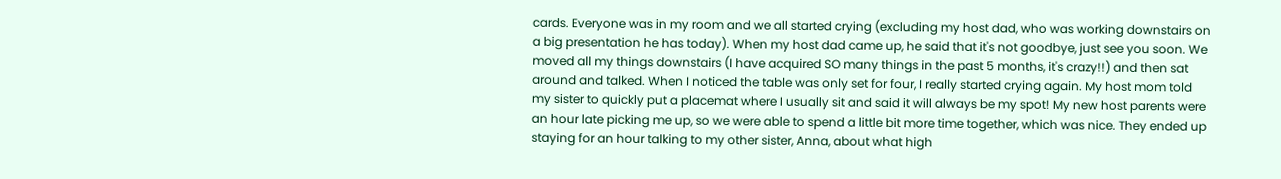cards. Everyone was in my room and we all started crying (excluding my host dad, who was working downstairs on a big presentation he has today). When my host dad came up, he said that it's not goodbye, just see you soon. We moved all my things downstairs (I have acquired SO many things in the past 5 months, it's crazy!!) and then sat around and talked. When I noticed the table was only set for four, I really started crying again. My host mom told my sister to quickly put a placemat where I usually sit and said it will always be my spot! My new host parents were an hour late picking me up, so we were able to spend a little bit more time together, which was nice. They ended up staying for an hour talking to my other sister, Anna, about what high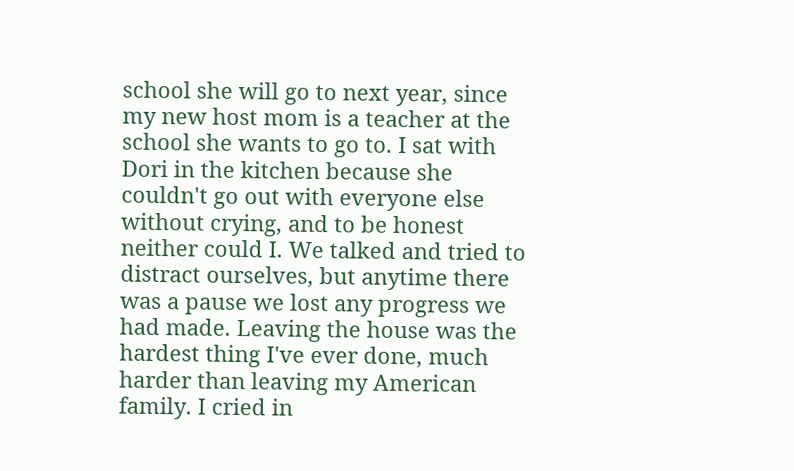school she will go to next year, since my new host mom is a teacher at the school she wants to go to. I sat with Dori in the kitchen because she couldn't go out with everyone else without crying, and to be honest neither could I. We talked and tried to distract ourselves, but anytime there was a pause we lost any progress we had made. Leaving the house was the hardest thing I've ever done, much harder than leaving my American family. I cried in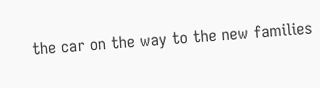the car on the way to the new families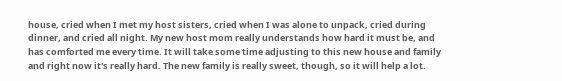house, cried when I met my host sisters, cried when I was alone to unpack, cried during dinner, and cried all night. My new host mom really understands how hard it must be, and has comforted me every time. It will take some time adjusting to this new house and family and right now it's really hard. The new family is really sweet, though, so it will help a lot.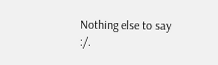Nothing else to say :/.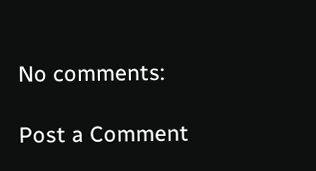No comments:

Post a Comment